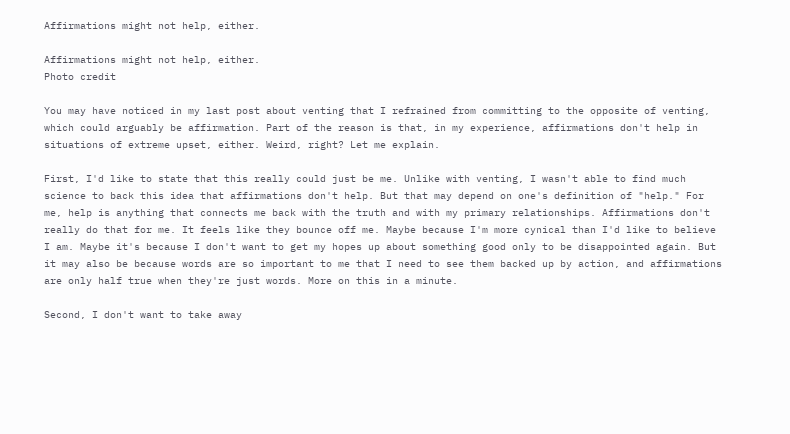Affirmations might not help, either.

Affirmations might not help, either.
Photo credit

You may have noticed in my last post about venting that I refrained from committing to the opposite of venting, which could arguably be affirmation. Part of the reason is that, in my experience, affirmations don't help in situations of extreme upset, either. Weird, right? Let me explain.

First, I'd like to state that this really could just be me. Unlike with venting, I wasn't able to find much science to back this idea that affirmations don't help. But that may depend on one's definition of "help." For me, help is anything that connects me back with the truth and with my primary relationships. Affirmations don't really do that for me. It feels like they bounce off me. Maybe because I'm more cynical than I'd like to believe I am. Maybe it's because I don't want to get my hopes up about something good only to be disappointed again. But it may also be because words are so important to me that I need to see them backed up by action, and affirmations are only half true when they're just words. More on this in a minute.

Second, I don't want to take away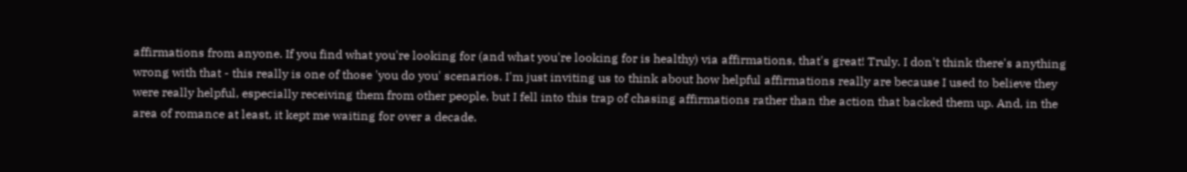affirmations from anyone. If you find what you're looking for (and what you're looking for is healthy) via affirmations, that's great! Truly. I don't think there's anything wrong with that - this really is one of those 'you do you' scenarios. I'm just inviting us to think about how helpful affirmations really are because I used to believe they were really helpful, especially receiving them from other people, but I fell into this trap of chasing affirmations rather than the action that backed them up. And, in the area of romance at least, it kept me waiting for over a decade.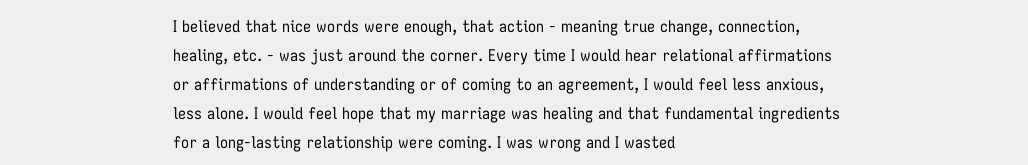I believed that nice words were enough, that action - meaning true change, connection, healing, etc. - was just around the corner. Every time I would hear relational affirmations or affirmations of understanding or of coming to an agreement, I would feel less anxious, less alone. I would feel hope that my marriage was healing and that fundamental ingredients for a long-lasting relationship were coming. I was wrong and I wasted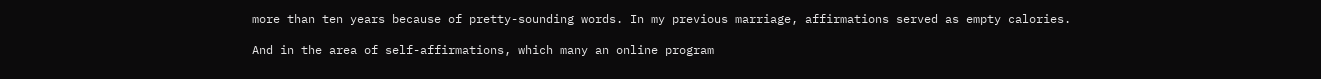more than ten years because of pretty-sounding words. In my previous marriage, affirmations served as empty calories.

And in the area of self-affirmations, which many an online program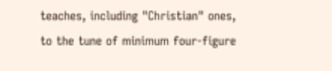teaches, including "Christian" ones, to the tune of minimum four-figure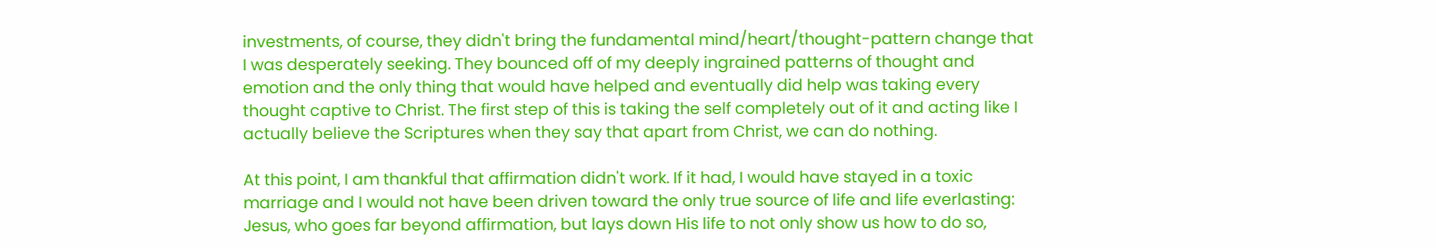investments, of course, they didn't bring the fundamental mind/heart/thought-pattern change that I was desperately seeking. They bounced off of my deeply ingrained patterns of thought and emotion and the only thing that would have helped and eventually did help was taking every thought captive to Christ. The first step of this is taking the self completely out of it and acting like I actually believe the Scriptures when they say that apart from Christ, we can do nothing.

At this point, I am thankful that affirmation didn't work. If it had, I would have stayed in a toxic marriage and I would not have been driven toward the only true source of life and life everlasting: Jesus, who goes far beyond affirmation, but lays down His life to not only show us how to do so,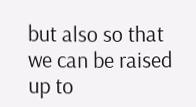but also so that we can be raised up to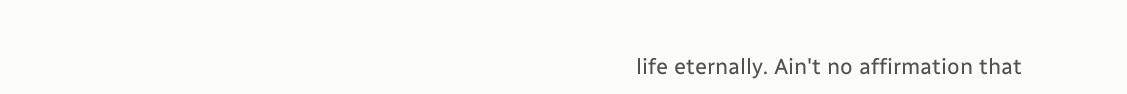life eternally. Ain't no affirmation that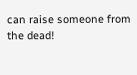can raise someone from the dead!